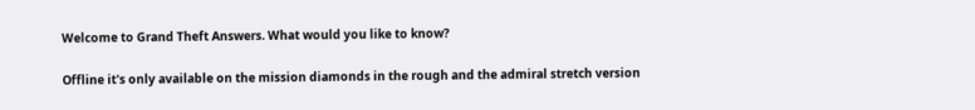Welcome to Grand Theft Answers. What would you like to know?

Offline it's only available on the mission diamonds in the rough and the admiral stretch version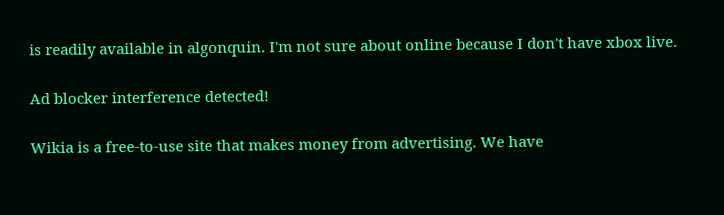is readily available in algonquin. I'm not sure about online because I don't have xbox live.

Ad blocker interference detected!

Wikia is a free-to-use site that makes money from advertising. We have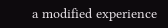a modified experience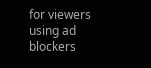for viewers using ad blockers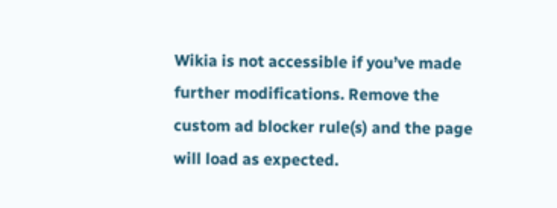Wikia is not accessible if you’ve made further modifications. Remove the custom ad blocker rule(s) and the page will load as expected.